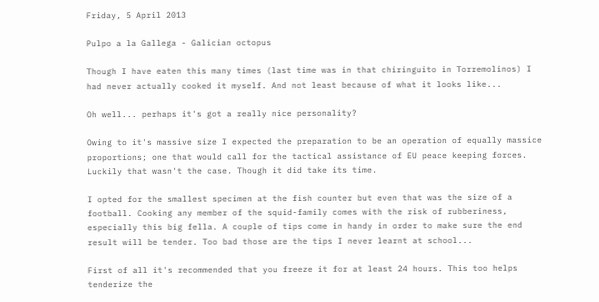Friday, 5 April 2013

Pulpo a la Gallega - Galician octopus

Though I have eaten this many times (last time was in that chiringuito in Torremolinos) I had never actually cooked it myself. And not least because of what it looks like...

Oh well... perhaps it's got a really nice personality?

Owing to it's massive size I expected the preparation to be an operation of equally massice proportions; one that would call for the tactical assistance of EU peace keeping forces. Luckily that wasn't the case. Though it did take its time.

I opted for the smallest specimen at the fish counter but even that was the size of a football. Cooking any member of the squid-family comes with the risk of rubberiness, especially this big fella. A couple of tips come in handy in order to make sure the end result will be tender. Too bad those are the tips I never learnt at school...

First of all it's recommended that you freeze it for at least 24 hours. This too helps tenderize the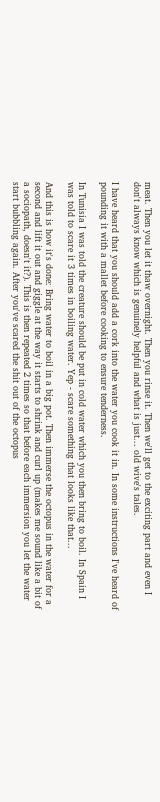meat. Then you let it thaw overnight. Then you rinse it. Then we'll get to the exciting part and even I don't always know which is genuinely helpful and what is just... old wive's tales.

I have heard that you should add a cork into the water you cook it in. In some instructions I've heard of pounding it with a mallet before cooking to ensure tenderness.

In Tunisia I was told the creature should be put in cold water which you then bring to boil. In Spain I was told to scare it 3 times in boiling water. Yep - scare something that looks like that...

And this is how it's done: Bring water to boil in a big pot. Then immerse the octopus in the water for a second and lift it out and giggle at the way it starts to shrink and curl up (makes me sound like a bit of a sociopath, doesn't it?). This is then repeated 2 times so that before each immersion you let the water start bubbling again. After you've scared the shit out of the octopus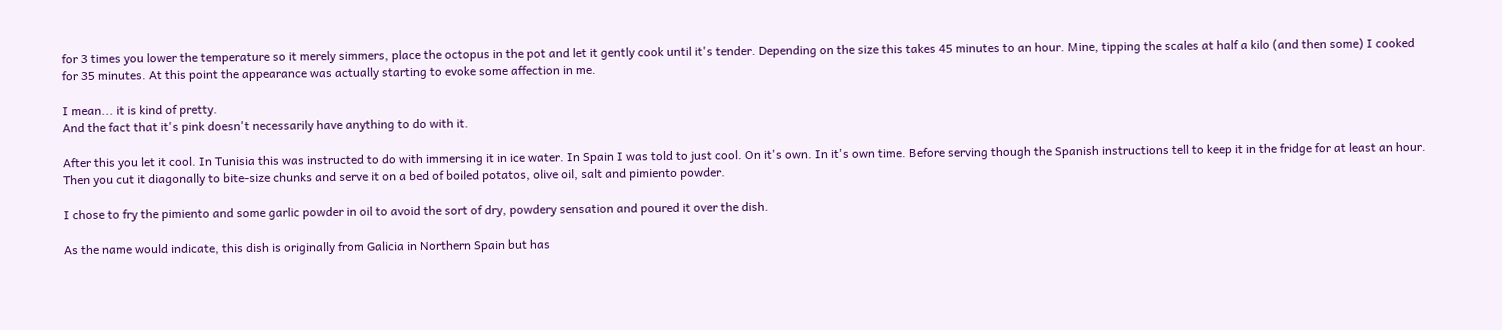for 3 times you lower the temperature so it merely simmers, place the octopus in the pot and let it gently cook until it's tender. Depending on the size this takes 45 minutes to an hour. Mine, tipping the scales at half a kilo (and then some) I cooked for 35 minutes. At this point the appearance was actually starting to evoke some affection in me.

I mean... it is kind of pretty.
And the fact that it's pink doesn't necessarily have anything to do with it.

After this you let it cool. In Tunisia this was instructed to do with immersing it in ice water. In Spain I was told to just cool. On it's own. In it's own time. Before serving though the Spanish instructions tell to keep it in the fridge for at least an hour. Then you cut it diagonally to bite-size chunks and serve it on a bed of boiled potatos, olive oil, salt and pimiento powder.

I chose to fry the pimiento and some garlic powder in oil to avoid the sort of dry, powdery sensation and poured it over the dish.

As the name would indicate, this dish is originally from Galicia in Northern Spain but has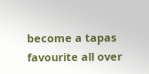become a tapas favourite all over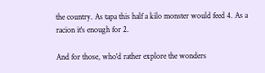the country. As tapa this half a kilo monster would feed 4. As a racion it's enough for 2.

And for those, who'd rather explore the wonders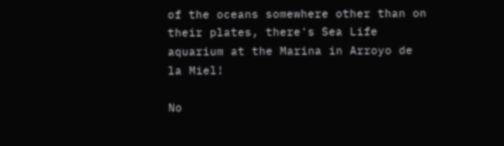of the oceans somewhere other than on their plates, there's Sea Life aquarium at the Marina in Arroyo de la Miel!

No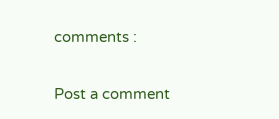comments :

Post a comment